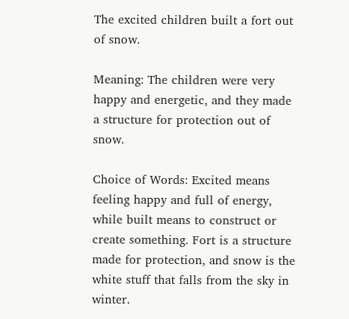The excited children built a fort out of snow.

Meaning: The children were very happy and energetic, and they made a structure for protection out of snow.

Choice of Words: Excited means feeling happy and full of energy, while built means to construct or create something. Fort is a structure made for protection, and snow is the white stuff that falls from the sky in winter.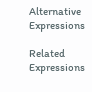Alternative Expressions

Related Expressions